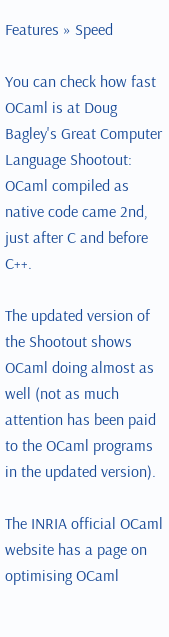Features » Speed

You can check how fast OCaml is at Doug Bagley's Great Computer Language Shootout: OCaml compiled as native code came 2nd, just after C and before C++.

The updated version of the Shootout shows OCaml doing almost as well (not as much attention has been paid to the OCaml programs in the updated version).

The INRIA official OCaml website has a page on optimising OCaml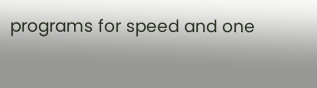programs for speed and one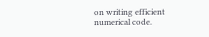on writing efficient numerical code.